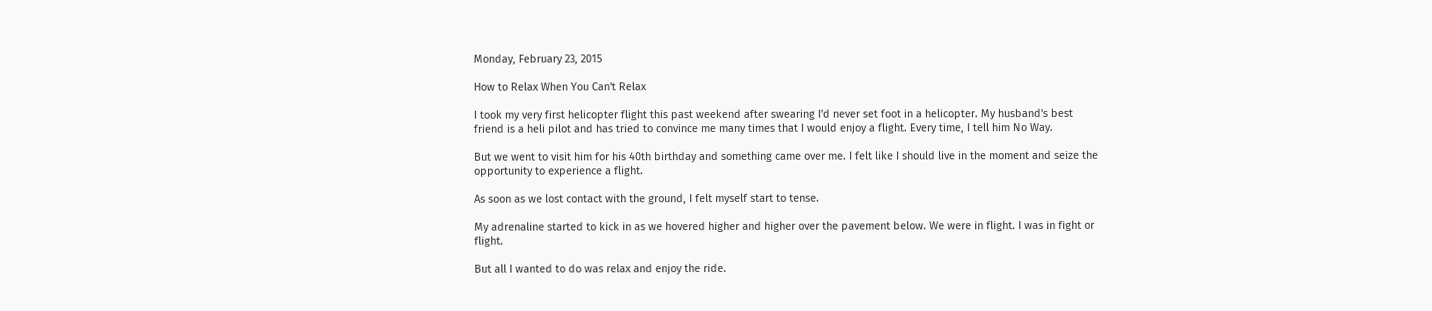Monday, February 23, 2015

How to Relax When You Can't Relax

I took my very first helicopter flight this past weekend after swearing I'd never set foot in a helicopter. My husband's best friend is a heli pilot and has tried to convince me many times that I would enjoy a flight. Every time, I tell him No Way.

But we went to visit him for his 40th birthday and something came over me. I felt like I should live in the moment and seize the opportunity to experience a flight.

As soon as we lost contact with the ground, I felt myself start to tense.

My adrenaline started to kick in as we hovered higher and higher over the pavement below. We were in flight. I was in fight or flight.

But all I wanted to do was relax and enjoy the ride.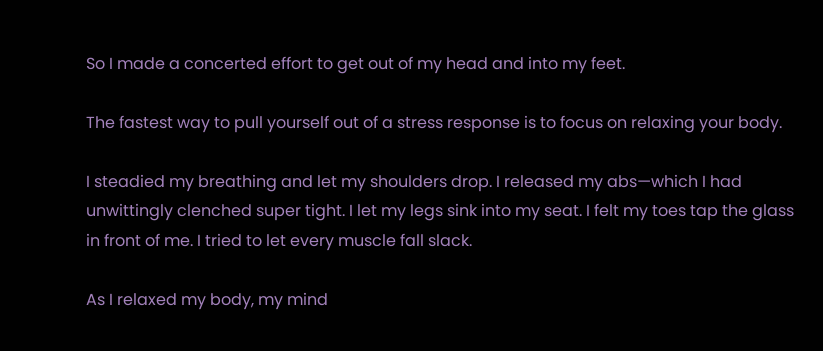So I made a concerted effort to get out of my head and into my feet.

The fastest way to pull yourself out of a stress response is to focus on relaxing your body.

I steadied my breathing and let my shoulders drop. I released my abs—which I had unwittingly clenched super tight. I let my legs sink into my seat. I felt my toes tap the glass in front of me. I tried to let every muscle fall slack.

As I relaxed my body, my mind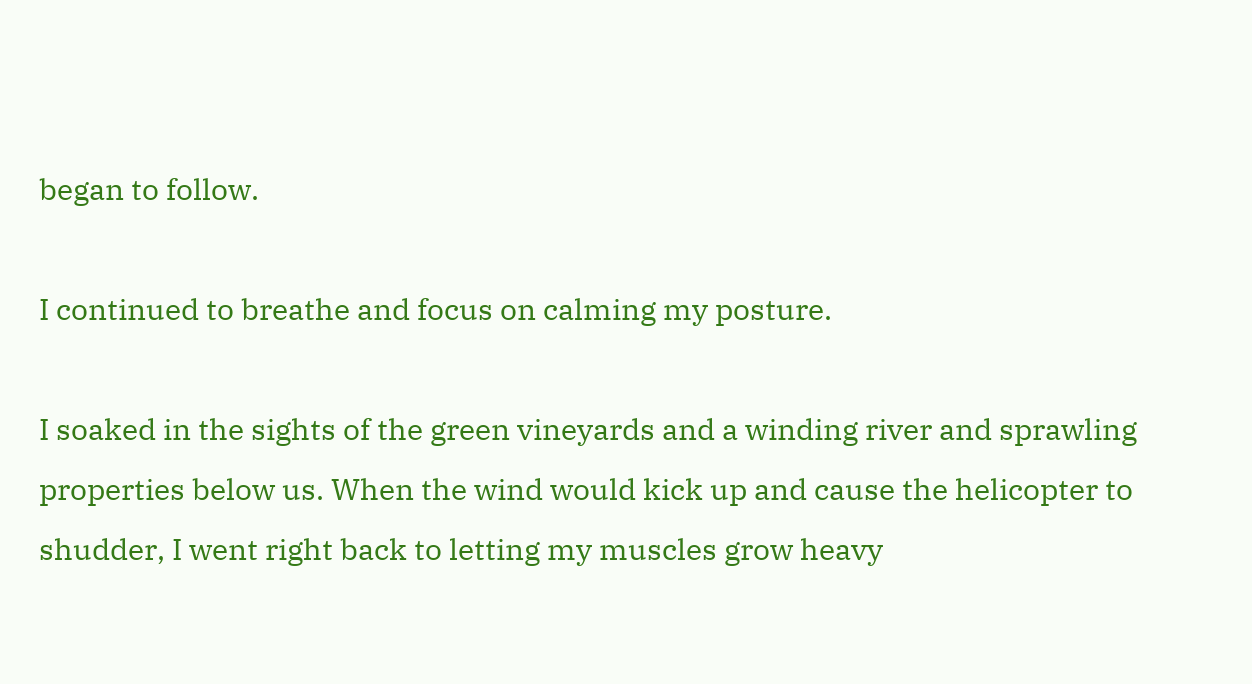began to follow.

I continued to breathe and focus on calming my posture.

I soaked in the sights of the green vineyards and a winding river and sprawling properties below us. When the wind would kick up and cause the helicopter to shudder, I went right back to letting my muscles grow heavy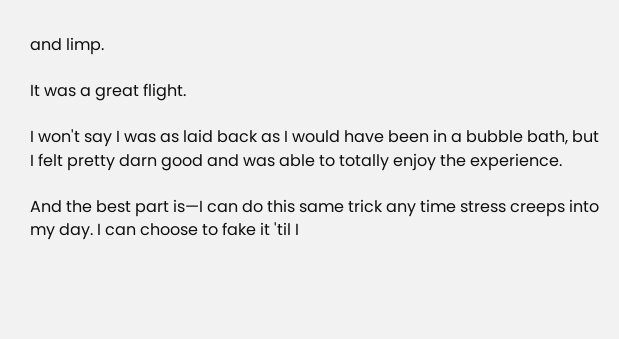and limp.

It was a great flight.

I won't say I was as laid back as I would have been in a bubble bath, but I felt pretty darn good and was able to totally enjoy the experience.

And the best part is—I can do this same trick any time stress creeps into my day. I can choose to fake it 'til I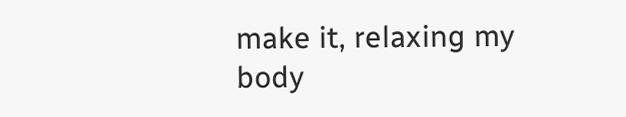make it, relaxing my body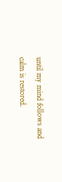until my mind follows and calm is restored.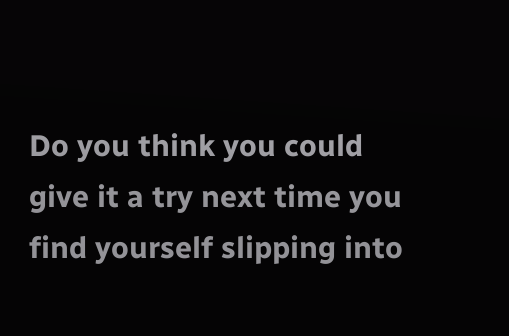Do you think you could give it a try next time you find yourself slipping into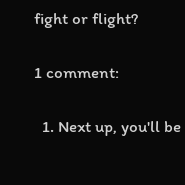fight or flight?

1 comment:

  1. Next up, you'll be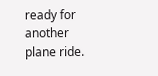ready for another plane ride.